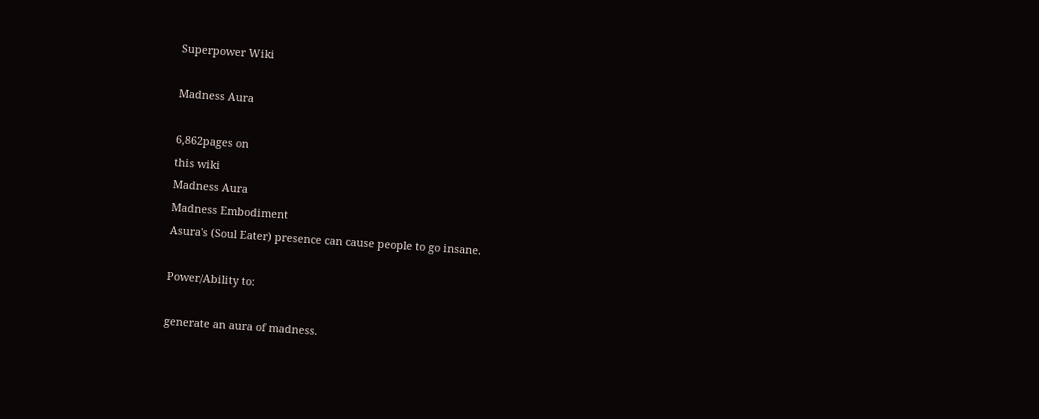Superpower Wiki

Madness Aura

6,862pages on
this wiki
Madness Aura
Madness Embodiment
Asura's (Soul Eater) presence can cause people to go insane.

Power/Ability to:

generate an aura of madness.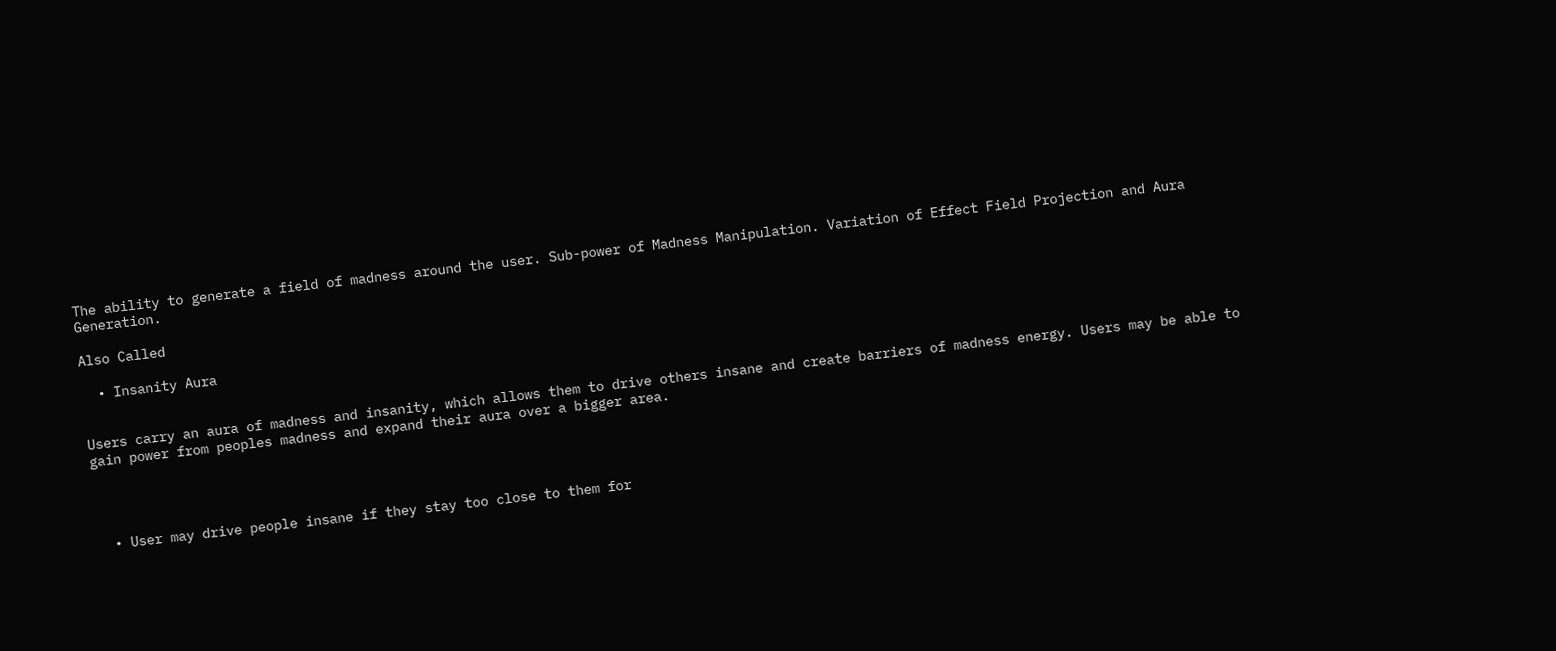The ability to generate a field of madness around the user. Sub-power of Madness Manipulation. Variation of Effect Field Projection and Aura Generation.

Also Called

  • Insanity Aura


Users carry an aura of madness and insanity, which allows them to drive others insane and create barriers of madness energy. Users may be able to gain power from peoples madness and expand their aura over a bigger area.




  • User may drive people insane if they stay too close to them for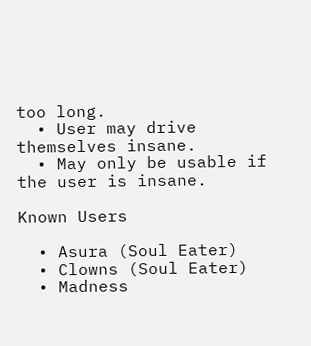too long.
  • User may drive themselves insane.
  • May only be usable if the user is insane.

Known Users

  • Asura (Soul Eater)
  • Clowns (Soul Eater)
  • Madness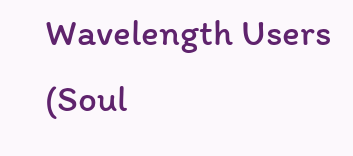Wavelength Users (Soul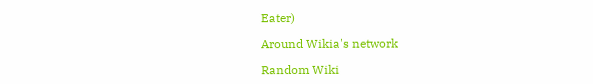Eater)

Around Wikia's network

Random Wiki